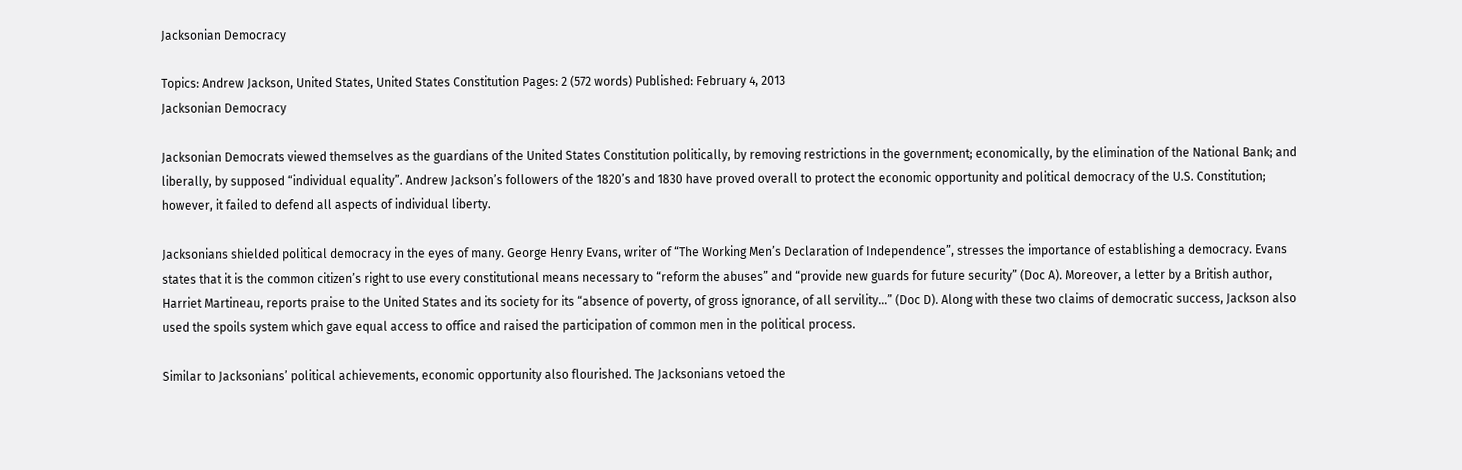Jacksonian Democracy

Topics: Andrew Jackson, United States, United States Constitution Pages: 2 (572 words) Published: February 4, 2013
Jacksonian Democracy

Jacksonian Democrats viewed themselves as the guardians of the United States Constitution politically, by removing restrictions in the government; economically, by the elimination of the National Bank; and liberally, by supposed “individual equality”. Andrew Jackson’s followers of the 1820’s and 1830 have proved overall to protect the economic opportunity and political democracy of the U.S. Constitution; however, it failed to defend all aspects of individual liberty.

Jacksonians shielded political democracy in the eyes of many. George Henry Evans, writer of “The Working Men’s Declaration of Independence”, stresses the importance of establishing a democracy. Evans states that it is the common citizen’s right to use every constitutional means necessary to “reform the abuses” and “provide new guards for future security” (Doc A). Moreover, a letter by a British author, Harriet Martineau, reports praise to the United States and its society for its “absence of poverty, of gross ignorance, of all servility…” (Doc D). Along with these two claims of democratic success, Jackson also used the spoils system which gave equal access to office and raised the participation of common men in the political process.

Similar to Jacksonians’ political achievements, economic opportunity also flourished. The Jacksonians vetoed the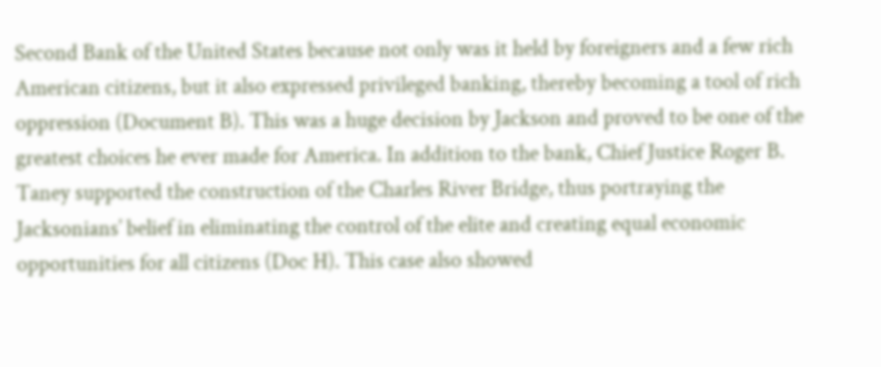Second Bank of the United States because not only was it held by foreigners and a few rich American citizens, but it also expressed privileged banking, thereby becoming a tool of rich oppression (Document B). This was a huge decision by Jackson and proved to be one of the greatest choices he ever made for America. In addition to the bank, Chief Justice Roger B. Taney supported the construction of the Charles River Bridge, thus portraying the Jacksonians’ belief in eliminating the control of the elite and creating equal economic opportunities for all citizens (Doc H). This case also showed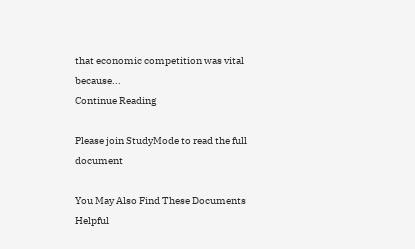that economic competition was vital because...
Continue Reading

Please join StudyMode to read the full document

You May Also Find These Documents Helpful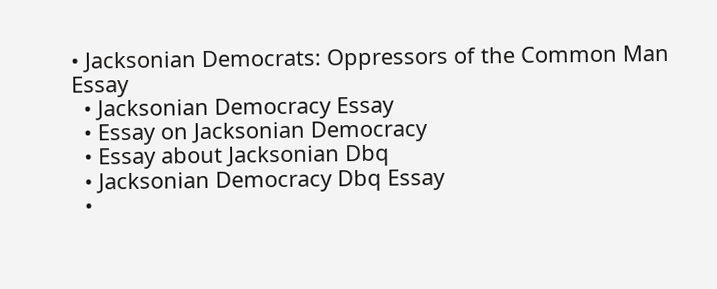• Jacksonian Democrats: Oppressors of the Common Man Essay
  • Jacksonian Democracy Essay
  • Essay on Jacksonian Democracy
  • Essay about Jacksonian Dbq
  • Jacksonian Democracy Dbq Essay
  •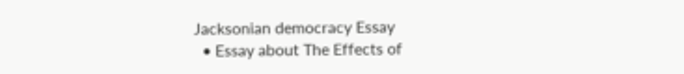Jacksonian democracy Essay
  • Essay about The Effects of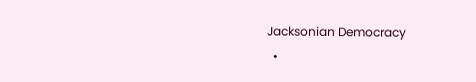Jacksonian Democracy
  •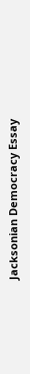Jacksonian Democracy Essay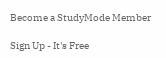Become a StudyMode Member

Sign Up - It's Free